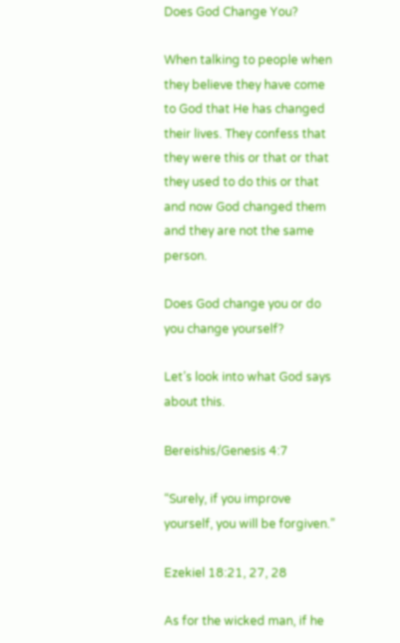Does God Change You?

When talking to people when they believe they have come to God that He has changed their lives. They confess that they were this or that or that they used to do this or that and now God changed them and they are not the same person.

Does God change you or do you change yourself?

Let’s look into what God says about this.

Bereishis/Genesis 4:7

“Surely, if you improve yourself, you will be forgiven.”

Ezekiel 18:21, 27, 28

As for the wicked man, if he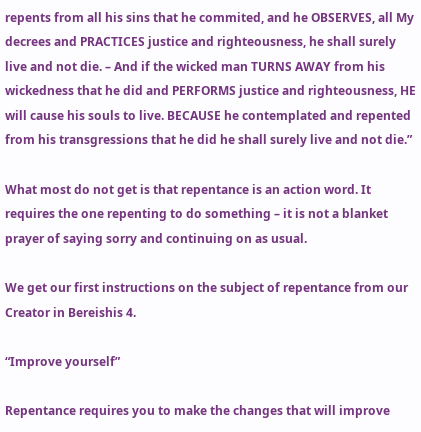repents from all his sins that he commited, and he OBSERVES, all My decrees and PRACTICES justice and righteousness, he shall surely live and not die. – And if the wicked man TURNS AWAY from his wickedness that he did and PERFORMS justice and righteousness, HE will cause his souls to live. BECAUSE he contemplated and repented from his transgressions that he did he shall surely live and not die.”

What most do not get is that repentance is an action word. It requires the one repenting to do something – it is not a blanket prayer of saying sorry and continuing on as usual.

We get our first instructions on the subject of repentance from our Creator in Bereishis 4.

“Improve yourself”

Repentance requires you to make the changes that will improve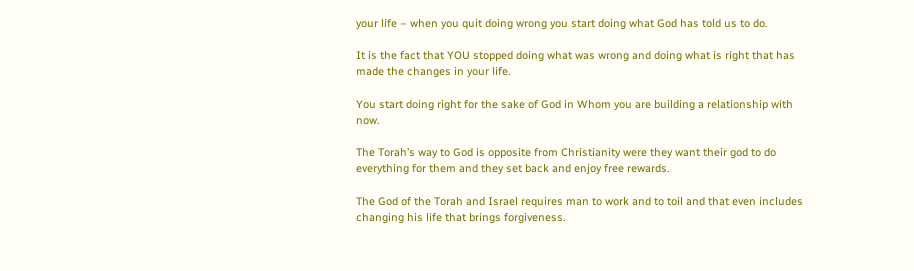your life – when you quit doing wrong you start doing what God has told us to do.

It is the fact that YOU stopped doing what was wrong and doing what is right that has made the changes in your life.

You start doing right for the sake of God in Whom you are building a relationship with now.

The Torah’s way to God is opposite from Christianity were they want their god to do everything for them and they set back and enjoy free rewards.

The God of the Torah and Israel requires man to work and to toil and that even includes changing his life that brings forgiveness.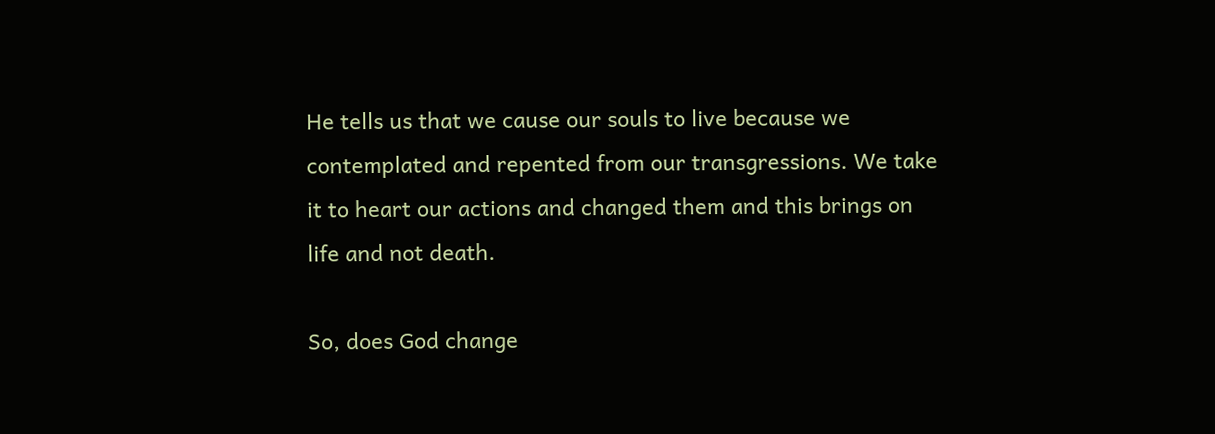He tells us that we cause our souls to live because we contemplated and repented from our transgressions. We take it to heart our actions and changed them and this brings on life and not death.

So, does God change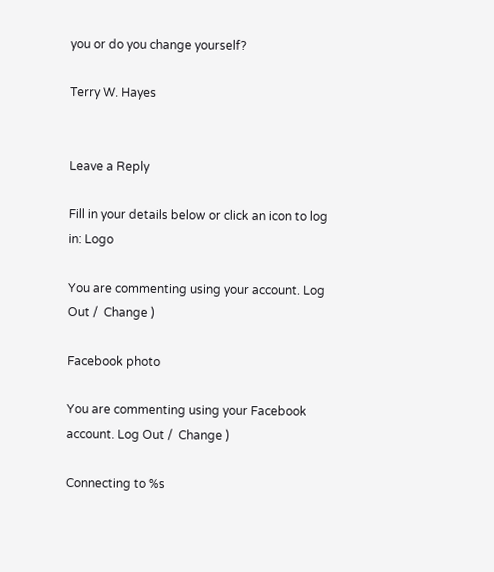you or do you change yourself?

Terry W. Hayes


Leave a Reply

Fill in your details below or click an icon to log in: Logo

You are commenting using your account. Log Out /  Change )

Facebook photo

You are commenting using your Facebook account. Log Out /  Change )

Connecting to %s